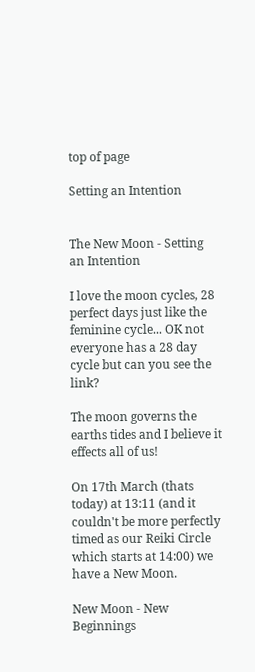top of page

Setting an Intention


The New Moon - Setting an Intention

I love the moon cycles, 28 perfect days just like the feminine cycle... OK not everyone has a 28 day cycle but can you see the link?

The moon governs the earths tides and I believe it effects all of us!

On 17th March (thats today) at 13:11 (and it couldn't be more perfectly timed as our Reiki Circle which starts at 14:00) we have a New Moon.

New Moon - New Beginnings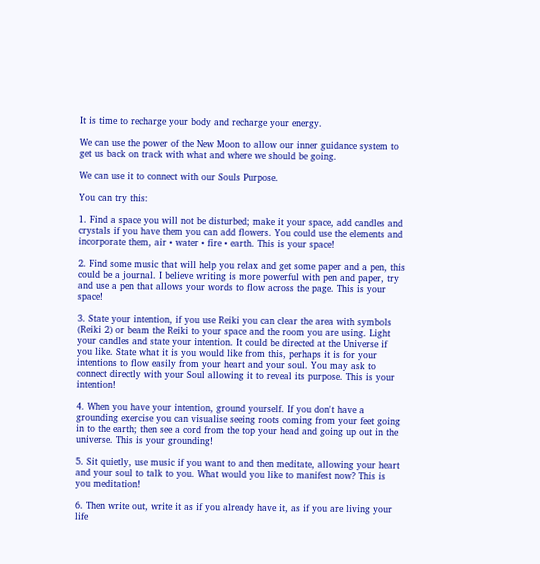It is time to recharge your body and recharge your energy.

We can use the power of the New Moon to allow our inner guidance system to get us back on track with what and where we should be going.

We can use it to connect with our Souls Purpose.

You can try this:

1. Find a space you will not be disturbed; make it your space, add candles and crystals if you have them you can add flowers. You could use the elements and incorporate them, air • water • fire • earth. This is your space!

2. Find some music that will help you relax and get some paper and a pen, this could be a journal. I believe writing is more powerful with pen and paper, try and use a pen that allows your words to flow across the page. This is your space!

3. State your intention, if you use Reiki you can clear the area with symbols (Reiki 2) or beam the Reiki to your space and the room you are using. Light your candles and state your intention. It could be directed at the Universe if you like. State what it is you would like from this, perhaps it is for your intentions to flow easily from your heart and your soul. You may ask to connect directly with your Soul allowing it to reveal its purpose. This is your intention!

4. When you have your intention, ground yourself. If you don't have a grounding exercise you can visualise seeing roots coming from your feet going in to the earth; then see a cord from the top your head and going up out in the universe. This is your grounding!

5. Sit quietly, use music if you want to and then meditate, allowing your heart and your soul to talk to you. What would you like to manifest now? This is you meditation!

6. Then write out, write it as if you already have it, as if you are living your life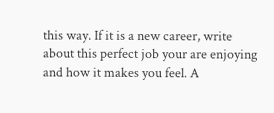this way. If it is a new career, write about this perfect job your are enjoying and how it makes you feel. A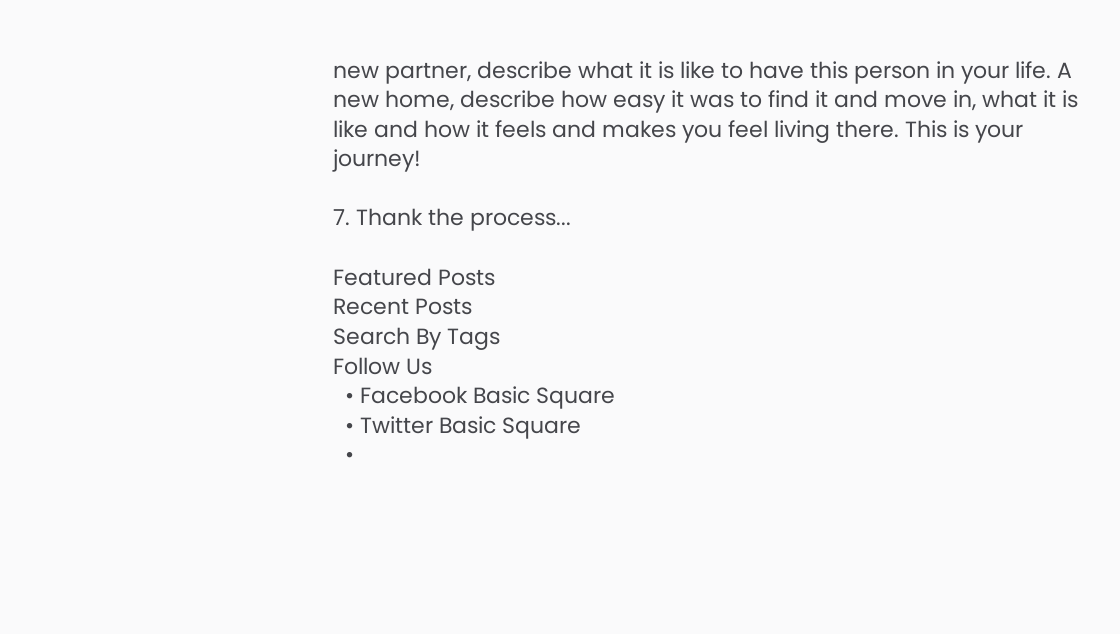new partner, describe what it is like to have this person in your life. A new home, describe how easy it was to find it and move in, what it is like and how it feels and makes you feel living there. This is your journey!

7. Thank the process...

Featured Posts
Recent Posts
Search By Tags
Follow Us
  • Facebook Basic Square
  • Twitter Basic Square
  •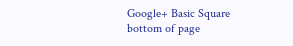Google+ Basic Square
bottom of page